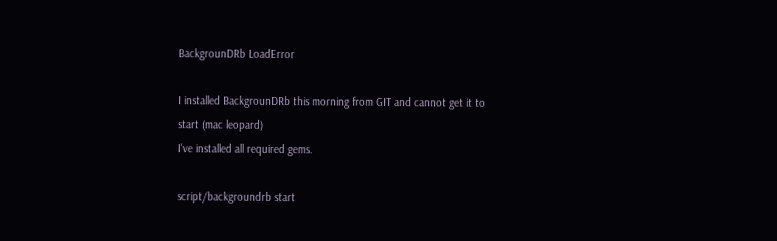BackgrounDRb LoadError

I installed BackgrounDRb this morning from GIT and cannot get it to
start (mac leopard)
I've installed all required gems.

script/backgroundrb start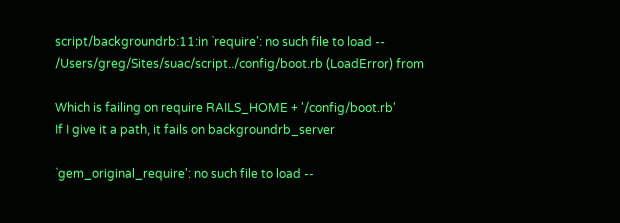script/backgroundrb:11:in `require': no such file to load --
/Users/greg/Sites/suac/script../config/boot.rb (LoadError) from

Which is failing on require RAILS_HOME + '/config/boot.rb'
If I give it a path, it fails on backgroundrb_server

`gem_original_require': no such file to load --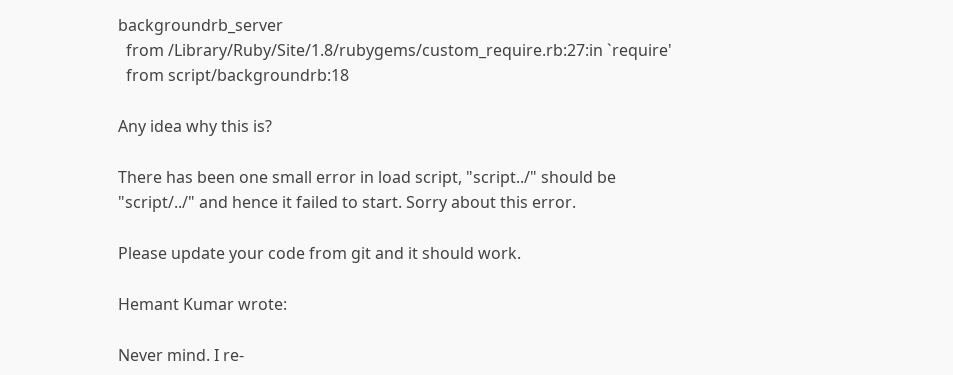backgroundrb_server
  from /Library/Ruby/Site/1.8/rubygems/custom_require.rb:27:in `require'
  from script/backgroundrb:18

Any idea why this is?

There has been one small error in load script, "script../" should be
"script/../" and hence it failed to start. Sorry about this error.

Please update your code from git and it should work.

Hemant Kumar wrote:

Never mind. I re-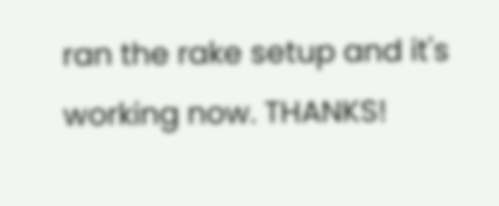ran the rake setup and it's working now. THANKS!